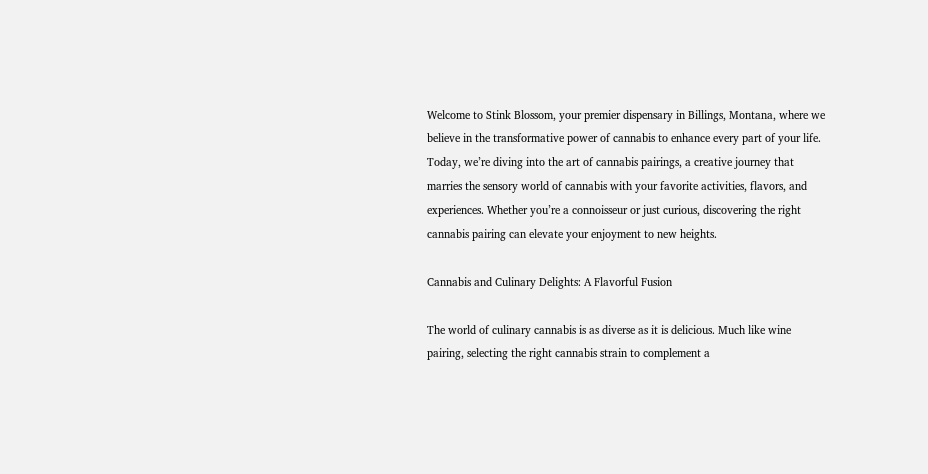Welcome to Stink Blossom, your premier dispensary in Billings, Montana, where we believe in the transformative power of cannabis to enhance every part of your life. Today, we’re diving into the art of cannabis pairings, a creative journey that marries the sensory world of cannabis with your favorite activities, flavors, and experiences. Whether you’re a connoisseur or just curious, discovering the right cannabis pairing can elevate your enjoyment to new heights.

Cannabis and Culinary Delights: A Flavorful Fusion

The world of culinary cannabis is as diverse as it is delicious. Much like wine pairing, selecting the right cannabis strain to complement a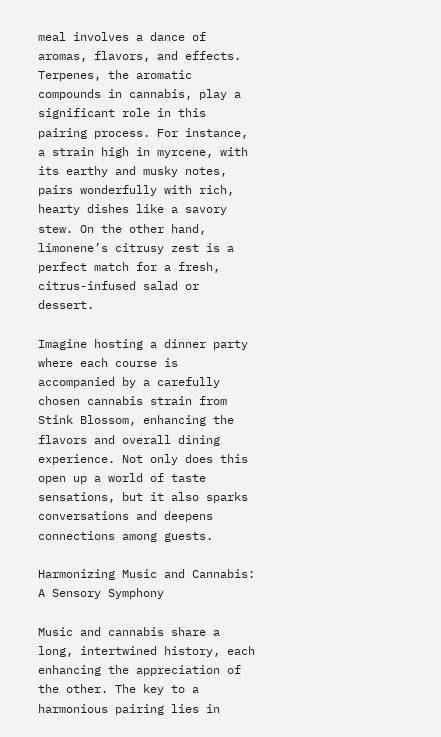meal involves a dance of aromas, flavors, and effects. Terpenes, the aromatic compounds in cannabis, play a significant role in this pairing process. For instance, a strain high in myrcene, with its earthy and musky notes, pairs wonderfully with rich, hearty dishes like a savory stew. On the other hand, limonene’s citrusy zest is a perfect match for a fresh, citrus-infused salad or dessert.

Imagine hosting a dinner party where each course is accompanied by a carefully chosen cannabis strain from Stink Blossom, enhancing the flavors and overall dining experience. Not only does this open up a world of taste sensations, but it also sparks conversations and deepens connections among guests.

Harmonizing Music and Cannabis: A Sensory Symphony

Music and cannabis share a long, intertwined history, each enhancing the appreciation of the other. The key to a harmonious pairing lies in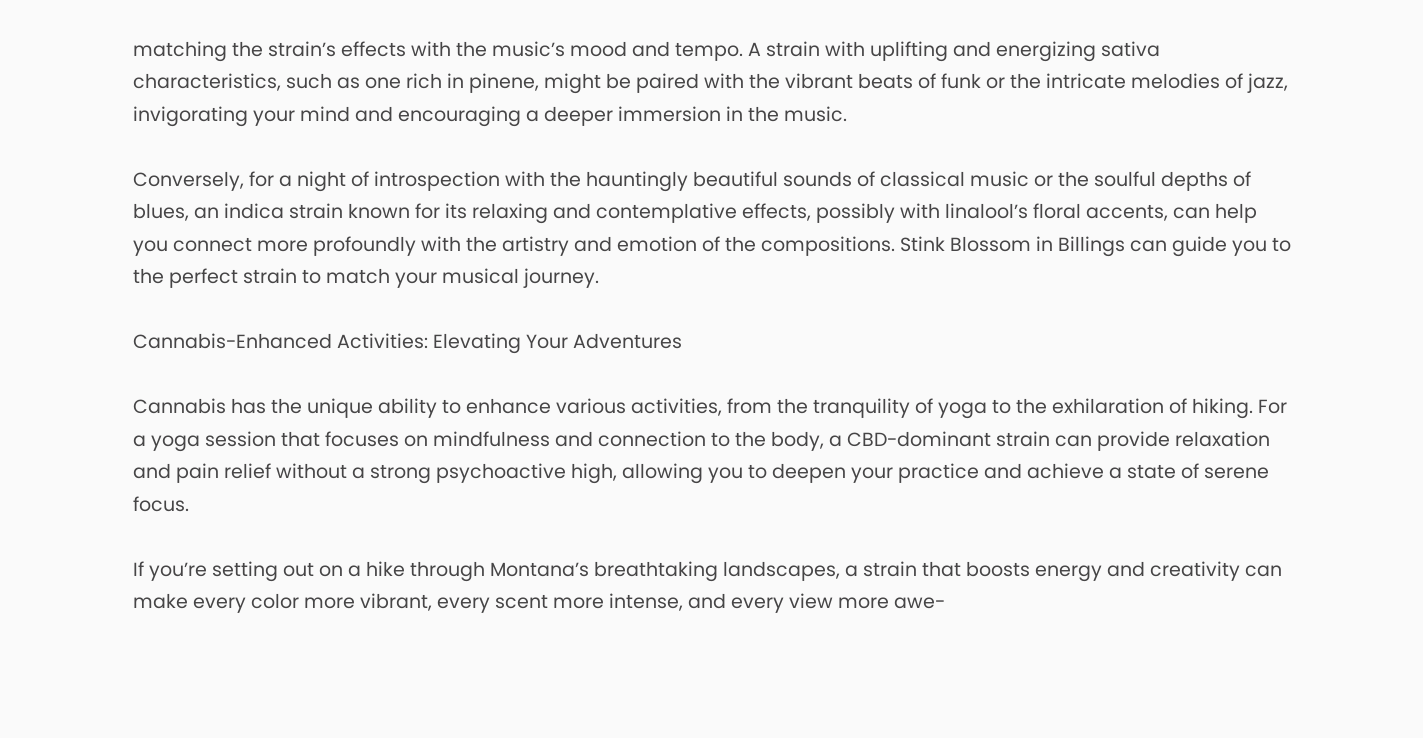matching the strain’s effects with the music’s mood and tempo. A strain with uplifting and energizing sativa characteristics, such as one rich in pinene, might be paired with the vibrant beats of funk or the intricate melodies of jazz, invigorating your mind and encouraging a deeper immersion in the music.

Conversely, for a night of introspection with the hauntingly beautiful sounds of classical music or the soulful depths of blues, an indica strain known for its relaxing and contemplative effects, possibly with linalool’s floral accents, can help you connect more profoundly with the artistry and emotion of the compositions. Stink Blossom in Billings can guide you to the perfect strain to match your musical journey.

Cannabis-Enhanced Activities: Elevating Your Adventures

Cannabis has the unique ability to enhance various activities, from the tranquility of yoga to the exhilaration of hiking. For a yoga session that focuses on mindfulness and connection to the body, a CBD-dominant strain can provide relaxation and pain relief without a strong psychoactive high, allowing you to deepen your practice and achieve a state of serene focus.

If you’re setting out on a hike through Montana’s breathtaking landscapes, a strain that boosts energy and creativity can make every color more vibrant, every scent more intense, and every view more awe-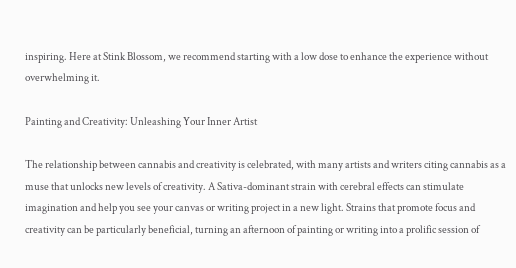inspiring. Here at Stink Blossom, we recommend starting with a low dose to enhance the experience without overwhelming it.

Painting and Creativity: Unleashing Your Inner Artist

The relationship between cannabis and creativity is celebrated, with many artists and writers citing cannabis as a muse that unlocks new levels of creativity. A Sativa-dominant strain with cerebral effects can stimulate imagination and help you see your canvas or writing project in a new light. Strains that promote focus and creativity can be particularly beneficial, turning an afternoon of painting or writing into a prolific session of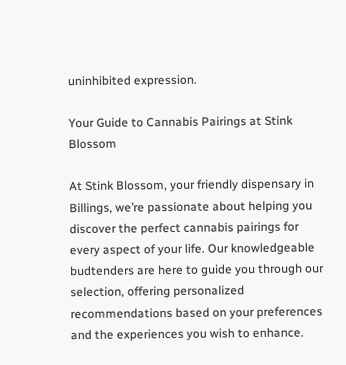uninhibited expression.

Your Guide to Cannabis Pairings at Stink Blossom

At Stink Blossom, your friendly dispensary in Billings, we’re passionate about helping you discover the perfect cannabis pairings for every aspect of your life. Our knowledgeable budtenders are here to guide you through our selection, offering personalized recommendations based on your preferences and the experiences you wish to enhance.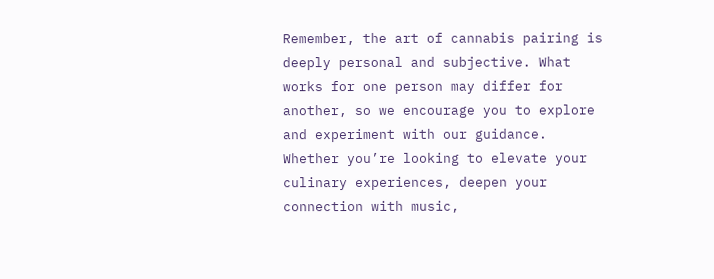Remember, the art of cannabis pairing is deeply personal and subjective. What works for one person may differ for another, so we encourage you to explore and experiment with our guidance. Whether you’re looking to elevate your culinary experiences, deepen your connection with music,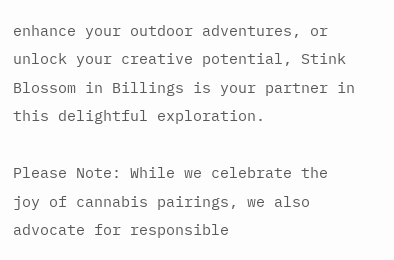enhance your outdoor adventures, or unlock your creative potential, Stink Blossom in Billings is your partner in this delightful exploration.

Please Note: While we celebrate the joy of cannabis pairings, we also advocate for responsible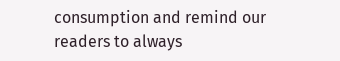consumption and remind our readers to always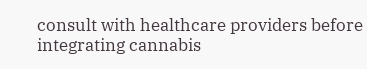consult with healthcare providers before integrating cannabis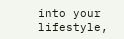into your lifestyle,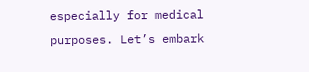especially for medical purposes. Let’s embark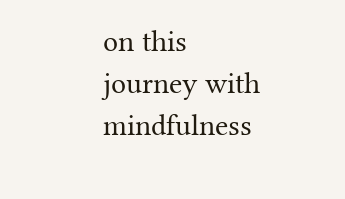on this journey with mindfulness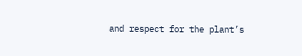and respect for the plant’s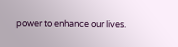power to enhance our lives.